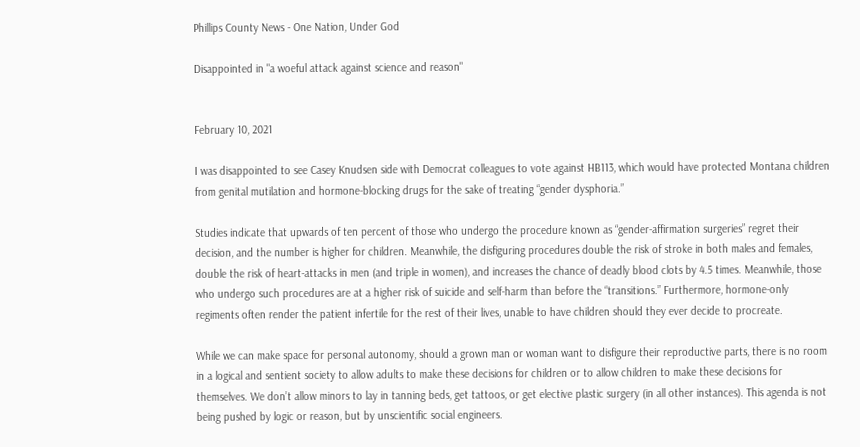Phillips County News - One Nation, Under God

Disappointed in "a woeful attack against science and reason"


February 10, 2021

I was disappointed to see Casey Knudsen side with Democrat colleagues to vote against HB113, which would have protected Montana children from genital mutilation and hormone-blocking drugs for the sake of treating “gender dysphoria.”

Studies indicate that upwards of ten percent of those who undergo the procedure known as “gender-affirmation surgeries” regret their decision, and the number is higher for children. Meanwhile, the disfiguring procedures double the risk of stroke in both males and females, double the risk of heart-attacks in men (and triple in women), and increases the chance of deadly blood clots by 4.5 times. Meanwhile, those who undergo such procedures are at a higher risk of suicide and self-harm than before the “transitions.” Furthermore, hormone-only regiments often render the patient infertile for the rest of their lives, unable to have children should they ever decide to procreate.

While we can make space for personal autonomy, should a grown man or woman want to disfigure their reproductive parts, there is no room in a logical and sentient society to allow adults to make these decisions for children or to allow children to make these decisions for themselves. We don’t allow minors to lay in tanning beds, get tattoos, or get elective plastic surgery (in all other instances). This agenda is not being pushed by logic or reason, but by unscientific social engineers.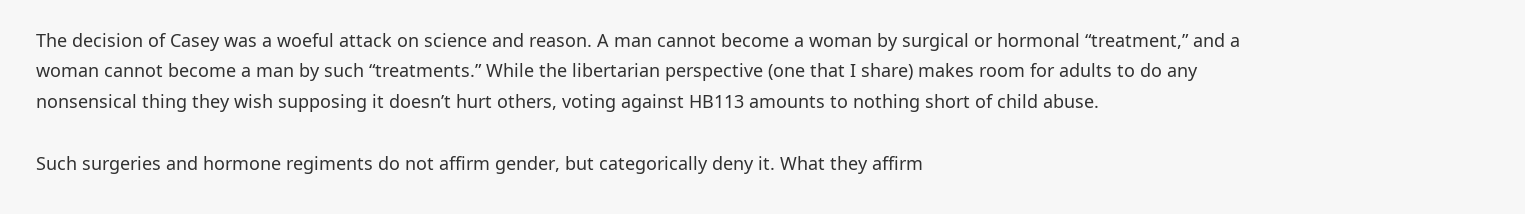The decision of Casey was a woeful attack on science and reason. A man cannot become a woman by surgical or hormonal “treatment,” and a woman cannot become a man by such “treatments.” While the libertarian perspective (one that I share) makes room for adults to do any nonsensical thing they wish supposing it doesn’t hurt others, voting against HB113 amounts to nothing short of child abuse.

Such surgeries and hormone regiments do not affirm gender, but categorically deny it. What they affirm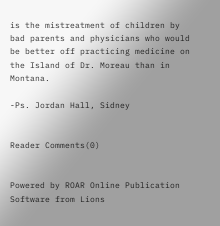is the mistreatment of children by bad parents and physicians who would be better off practicing medicine on the Island of Dr. Moreau than in Montana.

-Ps. Jordan Hall, Sidney


Reader Comments(0)


Powered by ROAR Online Publication Software from Lions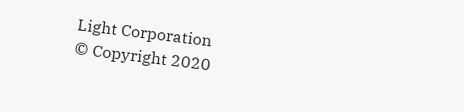Light Corporation
© Copyright 2020